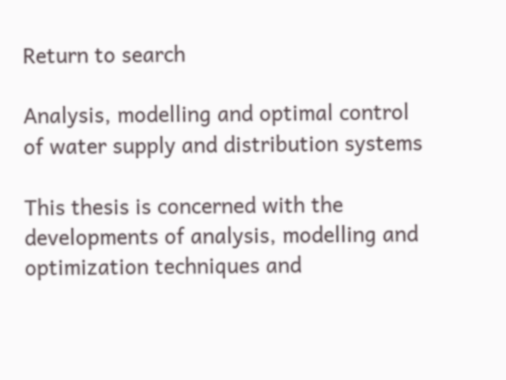Return to search

Analysis, modelling and optimal control of water supply and distribution systems

This thesis is concerned with the developments of analysis, modelling and optimization techniques and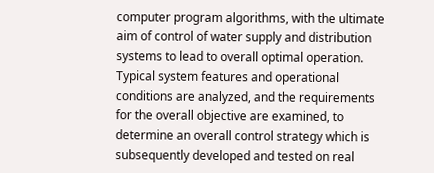computer program algorithms, with the ultimate aim of control of water supply and distribution systems to lead to overall optimal operation. Typical system features and operational conditions are analyzed, and the requirements for the overall objective are examined, to determine an overall control strategy which is subsequently developed and tested on real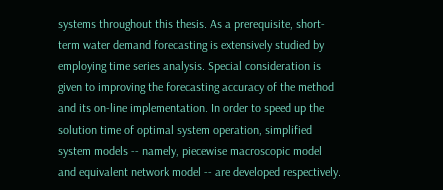systems throughout this thesis. As a prerequisite, short-term water demand forecasting is extensively studied by employing time series analysis. Special consideration is given to improving the forecasting accuracy of the method and its on-line implementation. In order to speed up the solution time of optimal system operation, simplified system models -- namely, piecewise macroscopic model and equivalent network model -- are developed respectively.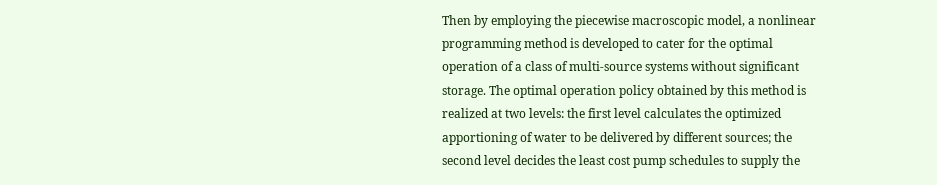Then by employing the piecewise macroscopic model, a nonlinear programming method is developed to cater for the optimal operation of a class of multi-source systems without significant storage. The optimal operation policy obtained by this method is realized at two levels: the first level calculates the optimized apportioning of water to be delivered by different sources; the second level decides the least cost pump schedules to supply the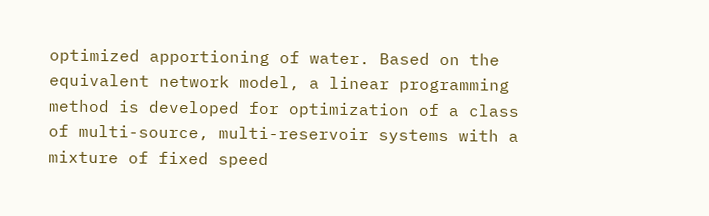optimized apportioning of water. Based on the equivalent network model, a linear programming method is developed for optimization of a class of multi-source, multi-reservoir systems with a mixture of fixed speed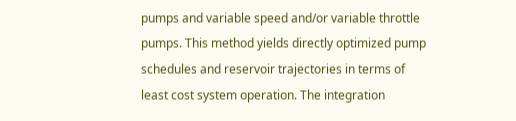pumps and variable speed and/or variable throttle pumps. This method yields directly optimized pump schedules and reservoir trajectories in terms of least cost system operation. The integration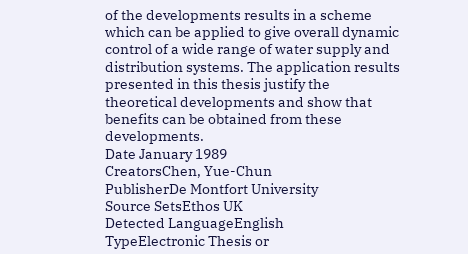of the developments results in a scheme which can be applied to give overall dynamic control of a wide range of water supply and distribution systems. The application results presented in this thesis justify the theoretical developments and show that benefits can be obtained from these developments.
Date January 1989
CreatorsChen, Yue-Chun
PublisherDe Montfort University
Source SetsEthos UK
Detected LanguageEnglish
TypeElectronic Thesis or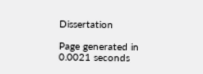Dissertation

Page generated in 0.0021 seconds